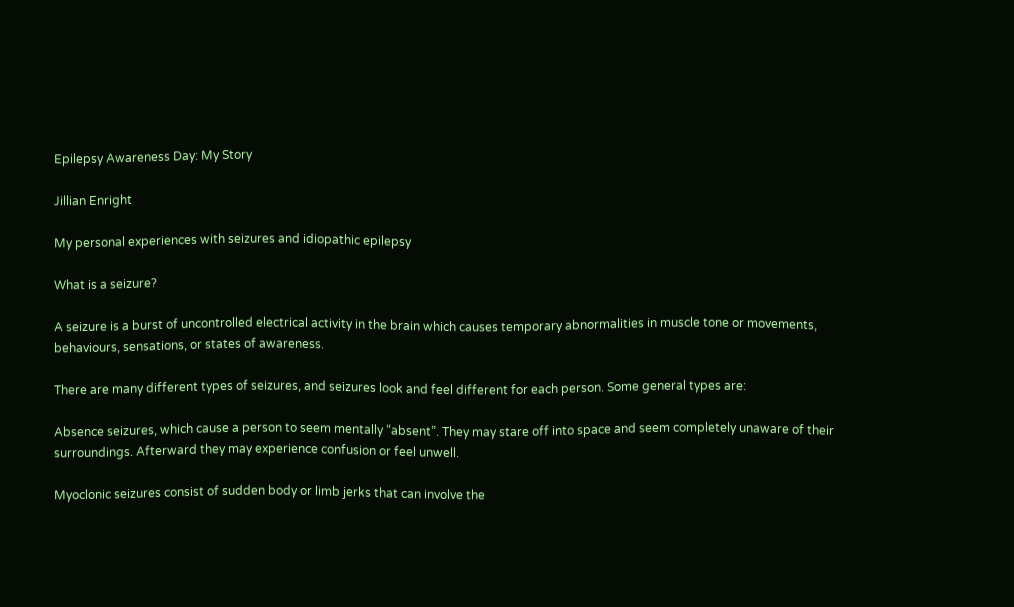Epilepsy Awareness Day: My Story

Jillian Enright

My personal experiences with seizures and idiopathic epilepsy

What is a seizure?

A seizure is a burst of uncontrolled electrical activity in the brain which causes temporary abnormalities in muscle tone or movements, behaviours, sensations, or states of awareness.

There are many different types of seizures, and seizures look and feel different for each person. Some general types are:

Absence seizures, which cause a person to seem mentally “absent”. They may stare off into space and seem completely unaware of their surroundings. Afterward they may experience confusion or feel unwell.

Myoclonic seizures consist of sudden body or limb jerks that can involve the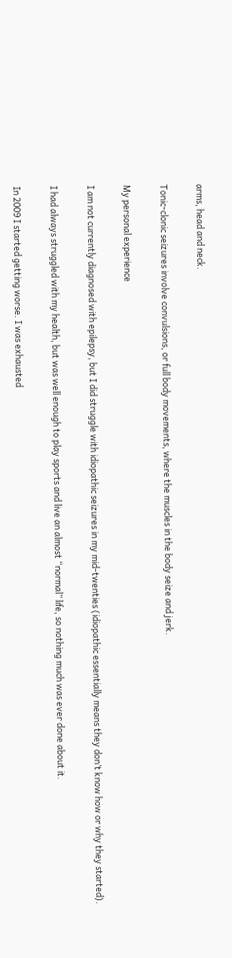arms, head and neck.

Tonic-clonic seizures involve convulsions, or full body movements, where the muscles in the body seize and jerk.

My personal experience

I am not currently diagnosed with epilepsy, but I did struggle with idiopathic seizures in my mid-twenties (idiopathic essentially means they don’t know how or why they started).

I had always struggled with my health, but was well enough to play sports and live an almost “normal” life, so nothing much was ever done about it.

In 2009 I started getting worse. I was exhausted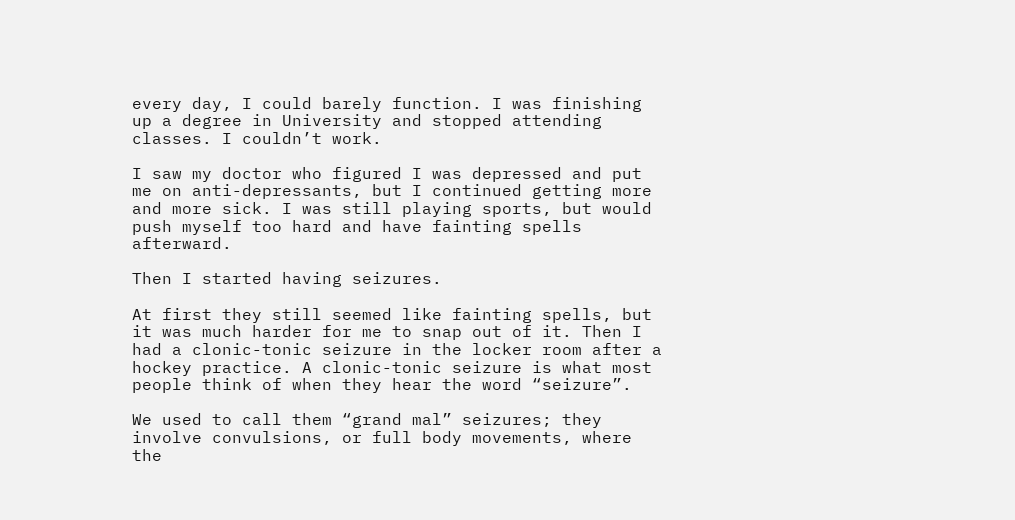every day, I could barely function. I was finishing up a degree in University and stopped attending classes. I couldn’t work.

I saw my doctor who figured I was depressed and put me on anti-depressants, but I continued getting more and more sick. I was still playing sports, but would push myself too hard and have fainting spells afterward.

Then I started having seizures.

At first they still seemed like fainting spells, but it was much harder for me to snap out of it. Then I had a clonic-tonic seizure in the locker room after a hockey practice. A clonic-tonic seizure is what most people think of when they hear the word “seizure”.

We used to call them “grand mal” seizures; they involve convulsions, or full body movements, where the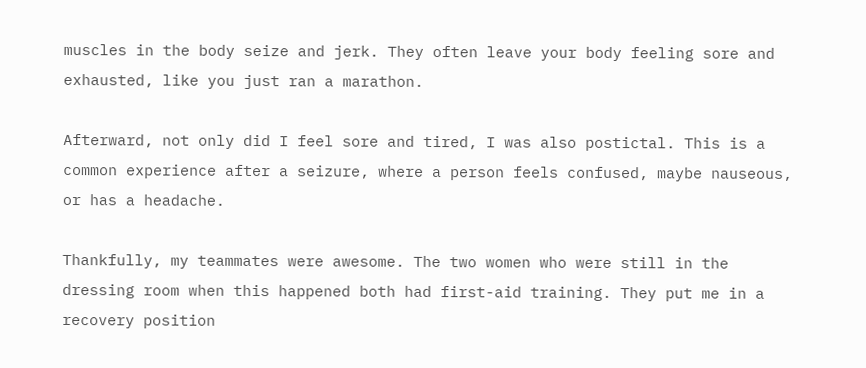muscles in the body seize and jerk. They often leave your body feeling sore and exhausted, like you just ran a marathon.

Afterward, not only did I feel sore and tired, I was also postictal. This is a common experience after a seizure, where a person feels confused, maybe nauseous, or has a headache.

Thankfully, my teammates were awesome. The two women who were still in the dressing room when this happened both had first-aid training. They put me in a recovery position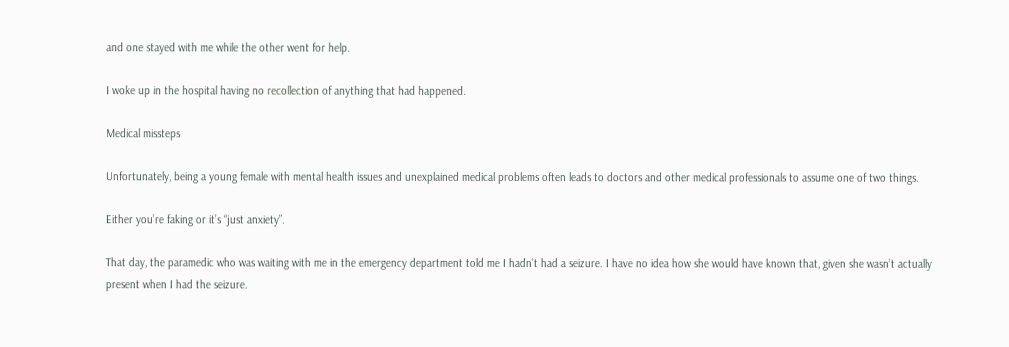and one stayed with me while the other went for help.

I woke up in the hospital having no recollection of anything that had happened.

Medical missteps

Unfortunately, being a young female with mental health issues and unexplained medical problems often leads to doctors and other medical professionals to assume one of two things.

Either you’re faking or it’s “just anxiety”.

That day, the paramedic who was waiting with me in the emergency department told me I hadn’t had a seizure. I have no idea how she would have known that, given she wasn’t actually present when I had the seizure.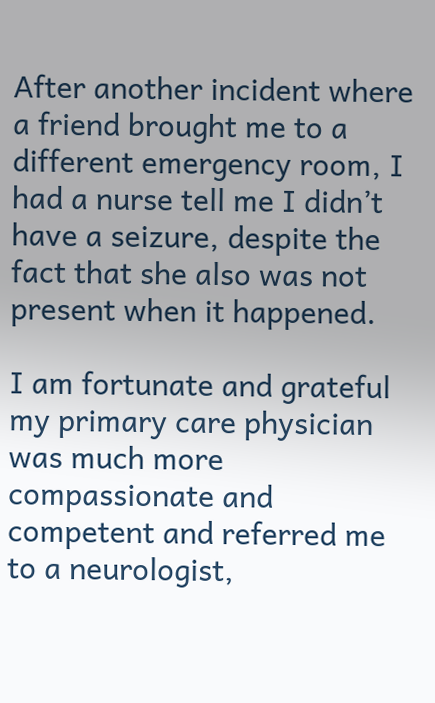After another incident where a friend brought me to a different emergency room, I had a nurse tell me I didn’t have a seizure, despite the fact that she also was not present when it happened.

I am fortunate and grateful my primary care physician was much more compassionate and competent and referred me to a neurologist,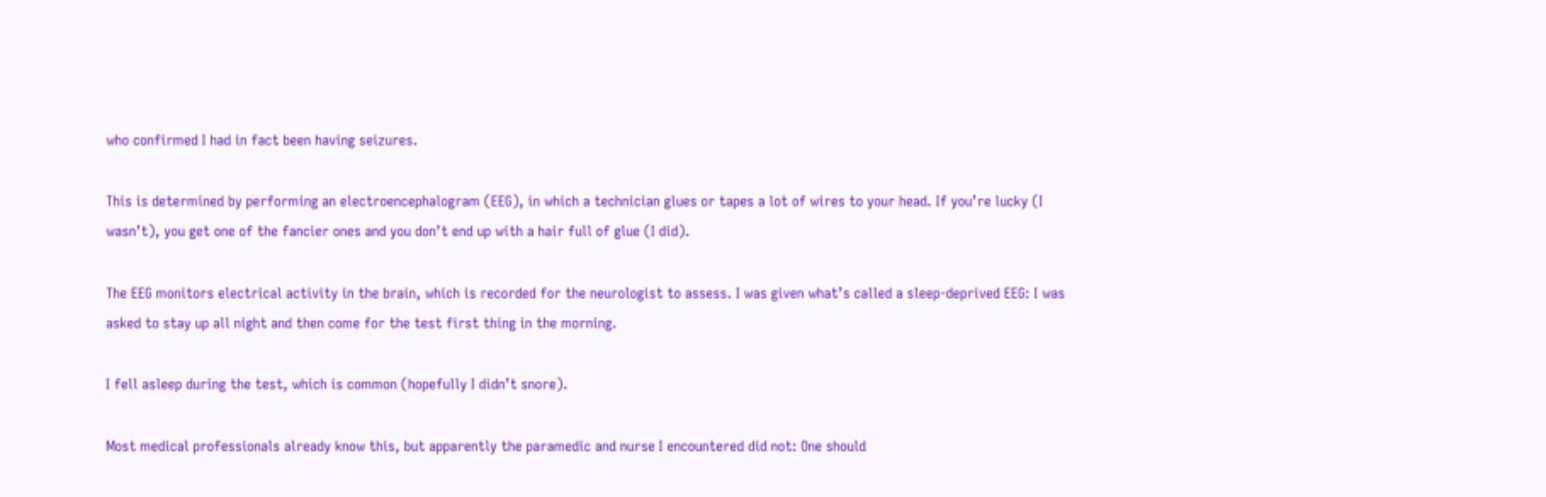who confirmed I had in fact been having seizures.

This is determined by performing an electroencephalogram (EEG), in which a technician glues or tapes a lot of wires to your head. If you’re lucky (I wasn’t), you get one of the fancier ones and you don’t end up with a hair full of glue (I did).

The EEG monitors electrical activity in the brain, which is recorded for the neurologist to assess. I was given what’s called a sleep-deprived EEG: I was asked to stay up all night and then come for the test first thing in the morning.

I fell asleep during the test, which is common (hopefully I didn’t snore).

Most medical professionals already know this, but apparently the paramedic and nurse I encountered did not: One should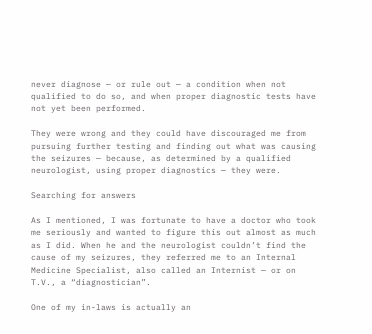never diagnose — or rule out — a condition when not qualified to do so, and when proper diagnostic tests have not yet been performed.

They were wrong and they could have discouraged me from pursuing further testing and finding out what was causing the seizures — because, as determined by a qualified neurologist, using proper diagnostics — they were.

Searching for answers

As I mentioned, I was fortunate to have a doctor who took me seriously and wanted to figure this out almost as much as I did. When he and the neurologist couldn’t find the cause of my seizures, they referred me to an Internal Medicine Specialist, also called an Internist — or on T.V., a “diagnostician”.

One of my in-laws is actually an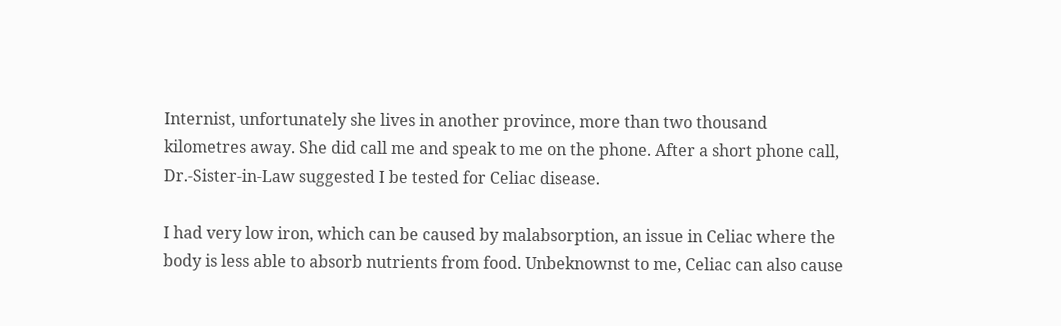Internist, unfortunately she lives in another province, more than two thousand kilometres away. She did call me and speak to me on the phone. After a short phone call, Dr.-Sister-in-Law suggested I be tested for Celiac disease.

I had very low iron, which can be caused by malabsorption, an issue in Celiac where the body is less able to absorb nutrients from food. Unbeknownst to me, Celiac can also cause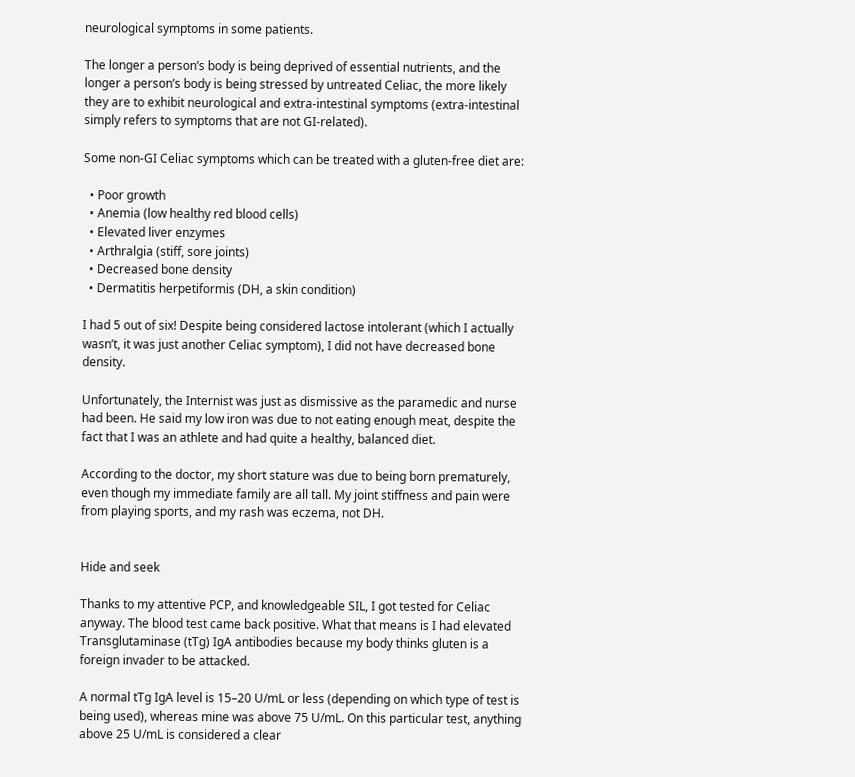neurological symptoms in some patients.

The longer a person’s body is being deprived of essential nutrients, and the longer a person’s body is being stressed by untreated Celiac, the more likely they are to exhibit neurological and extra-intestinal symptoms (extra-intestinal simply refers to symptoms that are not GI-related).

Some non-GI Celiac symptoms which can be treated with a gluten-free diet are:

  • Poor growth
  • Anemia (low healthy red blood cells)
  • Elevated liver enzymes
  • Arthralgia (stiff, sore joints)
  • Decreased bone density
  • Dermatitis herpetiformis (DH, a skin condition)

I had 5 out of six! Despite being considered lactose intolerant (which I actually wasn’t, it was just another Celiac symptom), I did not have decreased bone density.

Unfortunately, the Internist was just as dismissive as the paramedic and nurse had been. He said my low iron was due to not eating enough meat, despite the fact that I was an athlete and had quite a healthy, balanced diet.

According to the doctor, my short stature was due to being born prematurely, even though my immediate family are all tall. My joint stiffness and pain were from playing sports, and my rash was eczema, not DH.


Hide and seek

Thanks to my attentive PCP, and knowledgeable SIL, I got tested for Celiac anyway. The blood test came back positive. What that means is I had elevated Transglutaminase (tTg) IgA antibodies because my body thinks gluten is a foreign invader to be attacked.

A normal tTg IgA level is 15–20 U/mL or less (depending on which type of test is being used), whereas mine was above 75 U/mL. On this particular test, anything above 25 U/mL is considered a clear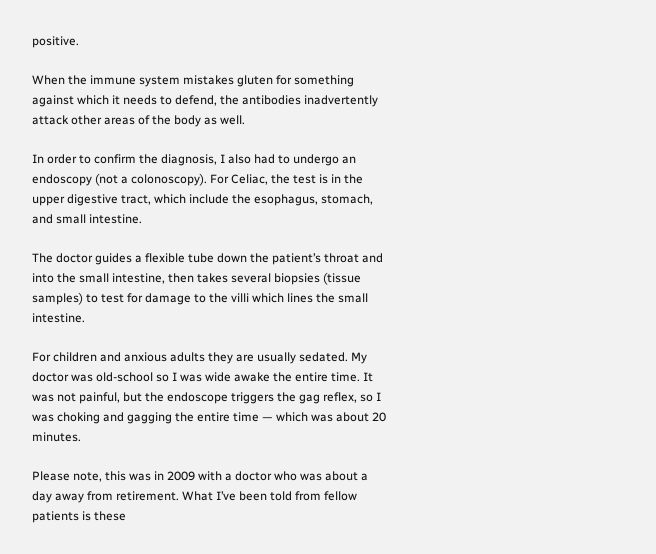positive.

When the immune system mistakes gluten for something against which it needs to defend, the antibodies inadvertently attack other areas of the body as well.

In order to confirm the diagnosis, I also had to undergo an endoscopy (not a colonoscopy). For Celiac, the test is in the upper digestive tract, which include the esophagus, stomach, and small intestine.

The doctor guides a flexible tube down the patient’s throat and into the small intestine, then takes several biopsies (tissue samples) to test for damage to the villi which lines the small intestine.

For children and anxious adults they are usually sedated. My doctor was old-school so I was wide awake the entire time. It was not painful, but the endoscope triggers the gag reflex, so I was choking and gagging the entire time — which was about 20 minutes.

Please note, this was in 2009 with a doctor who was about a day away from retirement. What I’ve been told from fellow patients is these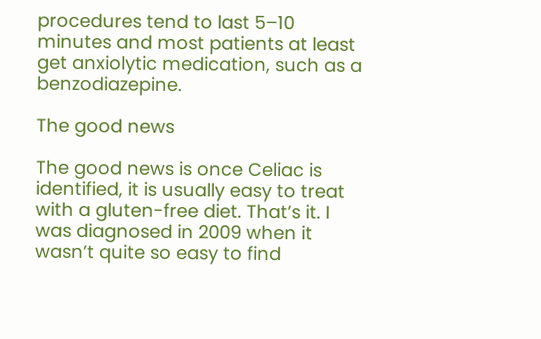procedures tend to last 5–10 minutes and most patients at least get anxiolytic medication, such as a benzodiazepine.

The good news

The good news is once Celiac is identified, it is usually easy to treat with a gluten-free diet. That’s it. I was diagnosed in 2009 when it wasn’t quite so easy to find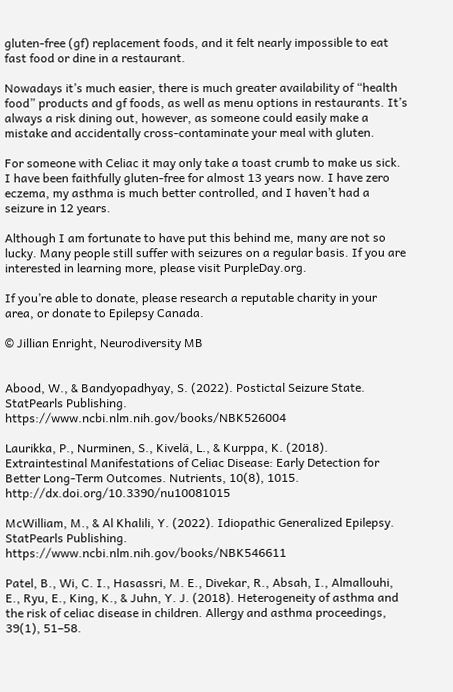gluten-free (gf) replacement foods, and it felt nearly impossible to eat fast food or dine in a restaurant.

Nowadays it’s much easier, there is much greater availability of “health food” products and gf foods, as well as menu options in restaurants. It’s always a risk dining out, however, as someone could easily make a mistake and accidentally cross-contaminate your meal with gluten.

For someone with Celiac it may only take a toast crumb to make us sick. I have been faithfully gluten-free for almost 13 years now. I have zero eczema, my asthma is much better controlled, and I haven’t had a seizure in 12 years.

Although I am fortunate to have put this behind me, many are not so lucky. Many people still suffer with seizures on a regular basis. If you are interested in learning more, please visit PurpleDay.org.

If you’re able to donate, please research a reputable charity in your area, or donate to Epilepsy Canada.

© Jillian Enright, Neurodiversity MB


Abood, W., & Bandyopadhyay, S. (2022). Postictal Seizure State. StatPearls Publishing. https://www.ncbi.nlm.nih.gov/books/NBK526004

Laurikka, P., Nurminen, S., Kivelä, L., & Kurppa, K. (2018). Extraintestinal Manifestations of Celiac Disease: Early Detection for Better Long-Term Outcomes. Nutrients, 10(8), 1015. http://dx.doi.org/10.3390/nu10081015

McWilliam, M., & Al Khalili, Y. (2022). Idiopathic Generalized Epilepsy. StatPearls Publishing. https://www.ncbi.nlm.nih.gov/books/NBK546611

Patel, B., Wi, C. I., Hasassri, M. E., Divekar, R., Absah, I., Almallouhi, E., Ryu, E., King, K., & Juhn, Y. J. (2018). Heterogeneity of asthma and the risk of celiac disease in children. Allergy and asthma proceedings, 39(1), 51–58.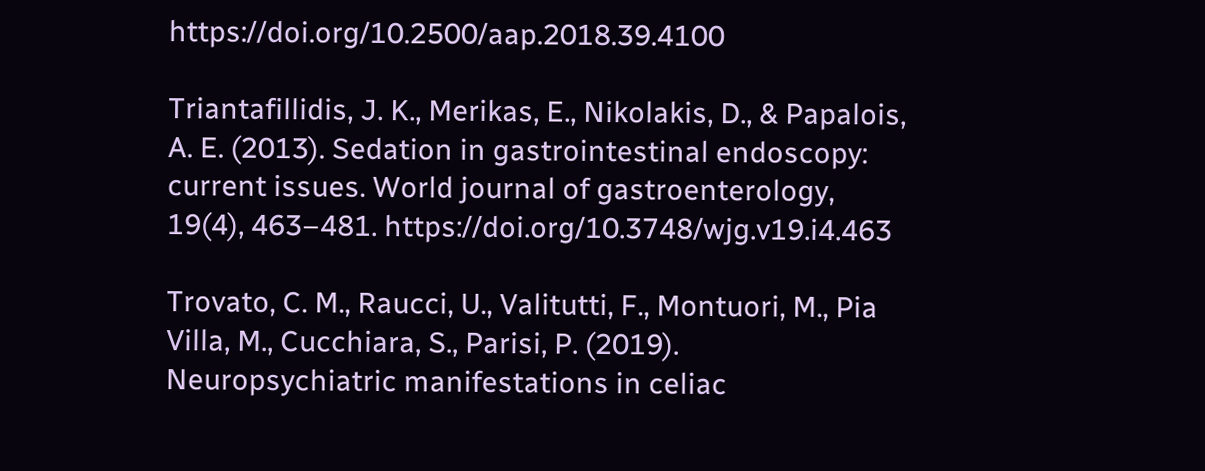https://doi.org/10.2500/aap.2018.39.4100

Triantafillidis, J. K., Merikas, E., Nikolakis, D., & Papalois, A. E. (2013). Sedation in gastrointestinal endoscopy: current issues. World journal of gastroenterology, 19(4), 463–481. https://doi.org/10.3748/wjg.v19.i4.463

Trovato, C. M., Raucci, U., Valitutti, F., Montuori, M., Pia Villa, M., Cucchiara, S., Parisi, P. (2019). Neuropsychiatric manifestations in celiac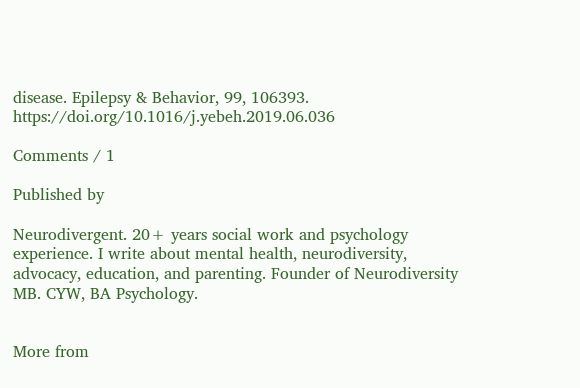disease. Epilepsy & Behavior, 99, 106393. https://doi.org/10.1016/j.yebeh.2019.06.036

Comments / 1

Published by

Neurodivergent. 20+ years social work and psychology experience. I write about mental health, neurodiversity, advocacy, education, and parenting. Founder of Neurodiversity MB. CYW, BA Psychology.


More from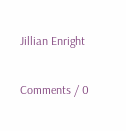Jillian Enright

Comments / 0